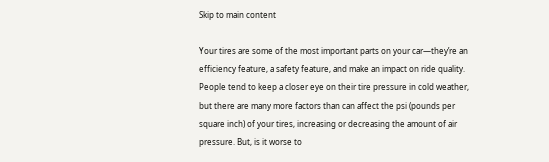Skip to main content

Your tires are some of the most important parts on your car—they’re an efficiency feature, a safety feature, and make an impact on ride quality. People tend to keep a closer eye on their tire pressure in cold weather, but there are many more factors than can affect the psi (pounds per square inch) of your tires, increasing or decreasing the amount of air pressure. But, is it worse to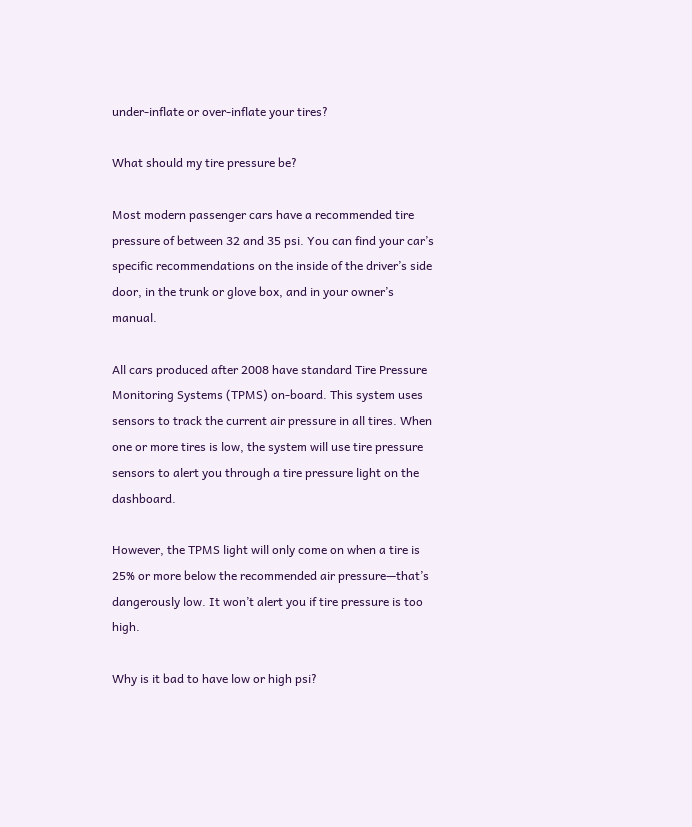under-inflate or over-inflate your tires?

What should my tire pressure be?

Most modern passenger cars have a recommended tire pressure of between 32 and 35 psi. You can find your car’s specific recommendations on the inside of the driver’s side door, in the trunk or glove box, and in your owner’s manual.

All cars produced after 2008 have standard Tire Pressure Monitoring Systems (TPMS) on-board. This system uses sensors to track the current air pressure in all tires. When one or more tires is low, the system will use tire pressure sensors to alert you through a tire pressure light on the dashboard.

However, the TPMS light will only come on when a tire is 25% or more below the recommended air pressure—that’s dangerously low. It won’t alert you if tire pressure is too high.

Why is it bad to have low or high psi?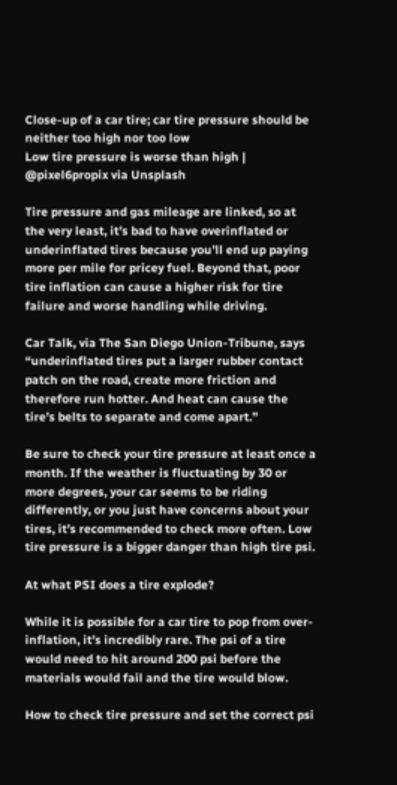Close-up of a car tire; car tire pressure should be neither too high nor too low
Low tire pressure is worse than high | @pixel6propix via Unsplash

Tire pressure and gas mileage are linked, so at the very least, it’s bad to have overinflated or underinflated tires because you’ll end up paying more per mile for pricey fuel. Beyond that, poor tire inflation can cause a higher risk for tire failure and worse handling while driving.

Car Talk, via The San Diego Union-Tribune, says “underinflated tires put a larger rubber contact patch on the road, create more friction and therefore run hotter. And heat can cause the tire’s belts to separate and come apart.”

Be sure to check your tire pressure at least once a month. If the weather is fluctuating by 30 or more degrees, your car seems to be riding differently, or you just have concerns about your tires, it’s recommended to check more often. Low tire pressure is a bigger danger than high tire psi.

At what PSI does a tire explode?

While it is possible for a car tire to pop from over-inflation, it’s incredibly rare. The psi of a tire would need to hit around 200 psi before the materials would fail and the tire would blow.

How to check tire pressure and set the correct psi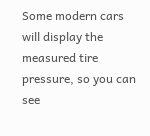Some modern cars will display the measured tire pressure, so you can see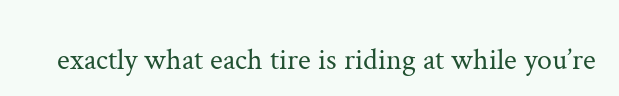exactly what each tire is riding at while you’re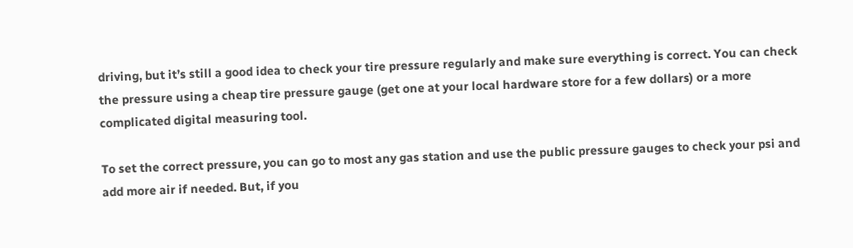driving, but it’s still a good idea to check your tire pressure regularly and make sure everything is correct. You can check the pressure using a cheap tire pressure gauge (get one at your local hardware store for a few dollars) or a more complicated digital measuring tool.

To set the correct pressure, you can go to most any gas station and use the public pressure gauges to check your psi and add more air if needed. But, if you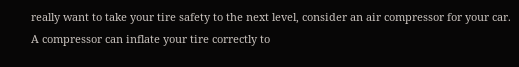really want to take your tire safety to the next level, consider an air compressor for your car. A compressor can inflate your tire correctly to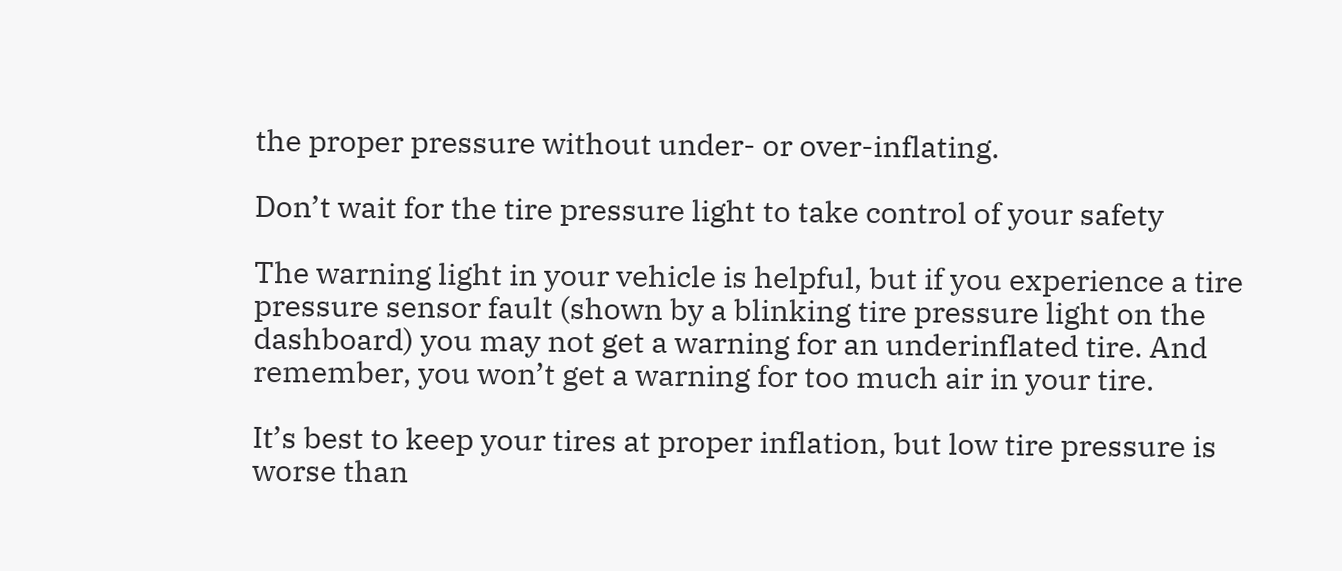the proper pressure without under- or over-inflating.

Don’t wait for the tire pressure light to take control of your safety

The warning light in your vehicle is helpful, but if you experience a tire pressure sensor fault (shown by a blinking tire pressure light on the dashboard) you may not get a warning for an underinflated tire. And remember, you won’t get a warning for too much air in your tire.

It’s best to keep your tires at proper inflation, but low tire pressure is worse than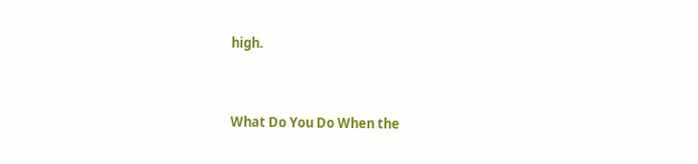high.


What Do You Do When the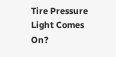Tire Pressure Light Comes On?